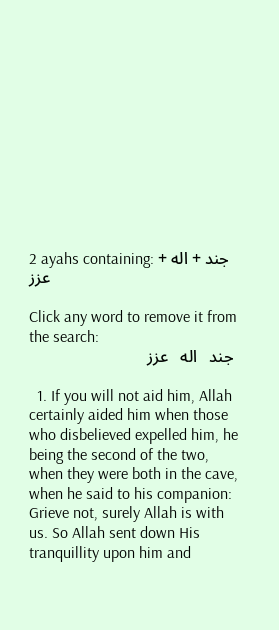2 ayahs containing: جند + اله + عزز

Click any word to remove it from the search:
 جند   اله   عزز

  1. If you will not aid him, Allah certainly aided him when those who disbelieved expelled him, he being the second of the two, when they were both in the cave, when he said to his companion: Grieve not, surely Allah is with us. So Allah sent down His tranquillity upon him and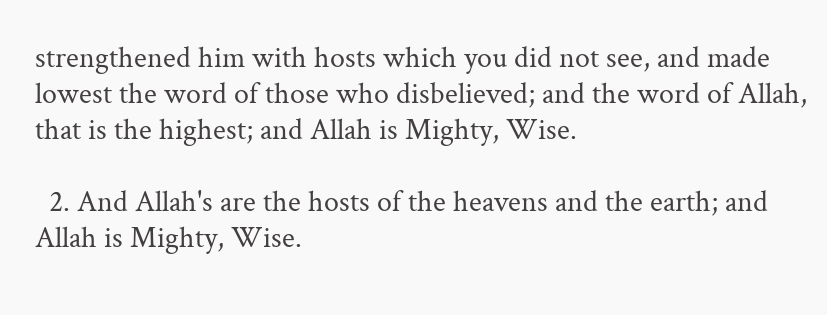strengthened him with hosts which you did not see, and made lowest the word of those who disbelieved; and the word of Allah, that is the highest; and Allah is Mighty, Wise.

  2. And Allah's are the hosts of the heavens and the earth; and Allah is Mighty, Wise.